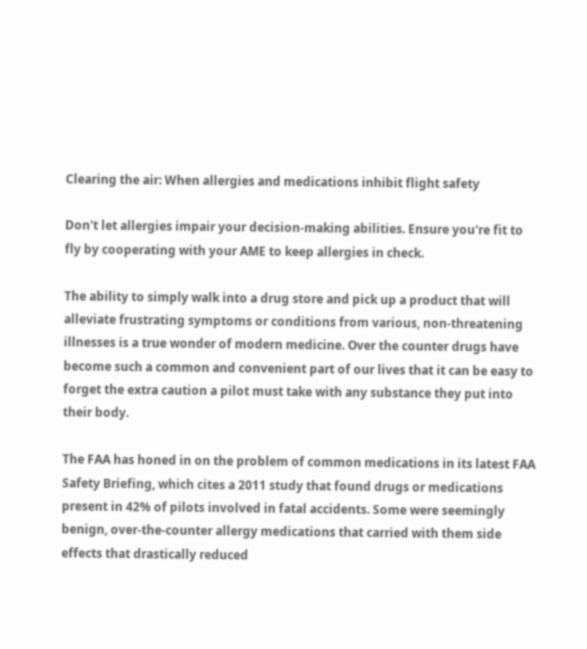Clearing the air: When allergies and medications inhibit flight safety

Don't let allergies impair your decision-making abilities. Ensure you're fit to fly by cooperating with your AME to keep allergies in check.

The ability to simply walk into a drug store and pick up a product that will alleviate frustrating symptoms or conditions from various, non-threatening illnesses is a true wonder of modern medicine. Over the counter drugs have become such a common and convenient part of our lives that it can be easy to forget the extra caution a pilot must take with any substance they put into their body.

The FAA has honed in on the problem of common medications in its latest FAA Safety Briefing, which cites a 2011 study that found drugs or medications present in 42% of pilots involved in fatal accidents. Some were seemingly benign, over-the-counter allergy medications that carried with them side effects that drastically reduced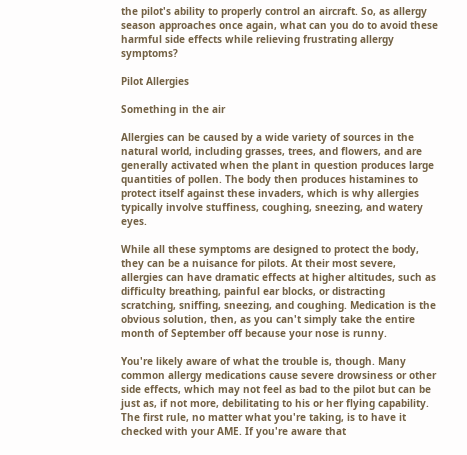the pilot's ability to properly control an aircraft. So, as allergy season approaches once again, what can you do to avoid these harmful side effects while relieving frustrating allergy symptoms?

Pilot Allergies

Something in the air

Allergies can be caused by a wide variety of sources in the natural world, including grasses, trees, and flowers, and are generally activated when the plant in question produces large quantities of pollen. The body then produces histamines to protect itself against these invaders, which is why allergies typically involve stuffiness, coughing, sneezing, and watery eyes.

While all these symptoms are designed to protect the body, they can be a nuisance for pilots. At their most severe, allergies can have dramatic effects at higher altitudes, such as difficulty breathing, painful ear blocks, or distracting scratching, sniffing, sneezing, and coughing. Medication is the obvious solution, then, as you can't simply take the entire month of September off because your nose is runny.

You're likely aware of what the trouble is, though. Many common allergy medications cause severe drowsiness or other side effects, which may not feel as bad to the pilot but can be just as, if not more, debilitating to his or her flying capability. The first rule, no matter what you're taking, is to have it checked with your AME. If you're aware that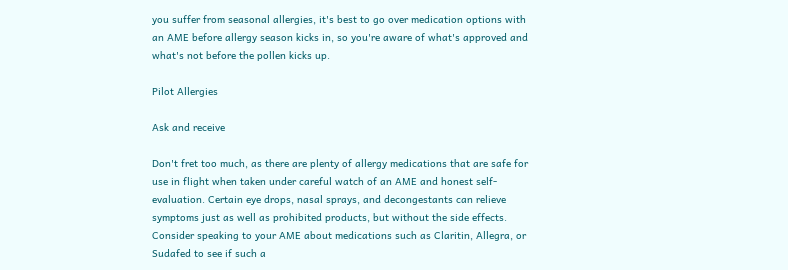you suffer from seasonal allergies, it's best to go over medication options with an AME before allergy season kicks in, so you're aware of what's approved and what's not before the pollen kicks up.

Pilot Allergies

Ask and receive

Don't fret too much, as there are plenty of allergy medications that are safe for use in flight when taken under careful watch of an AME and honest self-evaluation. Certain eye drops, nasal sprays, and decongestants can relieve symptoms just as well as prohibited products, but without the side effects. Consider speaking to your AME about medications such as Claritin, Allegra, or Sudafed to see if such a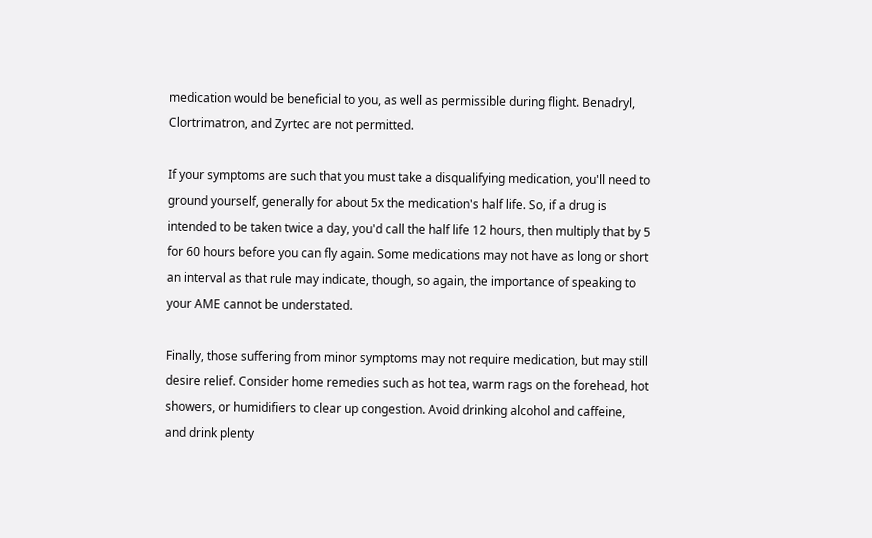medication would be beneficial to you, as well as permissible during flight. Benadryl, Clortrimatron, and Zyrtec are not permitted.

If your symptoms are such that you must take a disqualifying medication, you'll need to ground yourself, generally for about 5x the medication's half life. So, if a drug is intended to be taken twice a day, you'd call the half life 12 hours, then multiply that by 5 for 60 hours before you can fly again. Some medications may not have as long or short an interval as that rule may indicate, though, so again, the importance of speaking to your AME cannot be understated.

Finally, those suffering from minor symptoms may not require medication, but may still desire relief. Consider home remedies such as hot tea, warm rags on the forehead, hot showers, or humidifiers to clear up congestion. Avoid drinking alcohol and caffeine, and drink plenty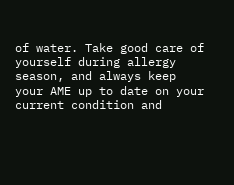of water. Take good care of yourself during allergy season, and always keep your AME up to date on your current condition and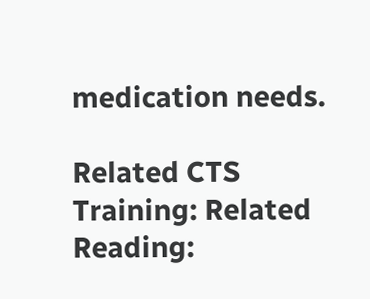medication needs.

Related CTS Training: Related Reading: